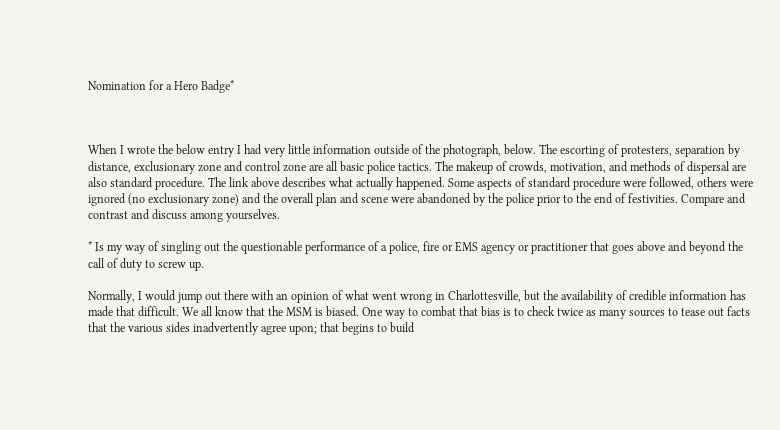Nomination for a Hero Badge*



When I wrote the below entry I had very little information outside of the photograph, below. The escorting of protesters, separation by distance, exclusionary zone and control zone are all basic police tactics. The makeup of crowds, motivation, and methods of dispersal are also standard procedure. The link above describes what actually happened. Some aspects of standard procedure were followed, others were ignored (no exclusionary zone) and the overall plan and scene were abandoned by the police prior to the end of festivities. Compare and contrast and discuss among yourselves.

* Is my way of singling out the questionable performance of a police, fire or EMS agency or practitioner that goes above and beyond the call of duty to screw up.

Normally, I would jump out there with an opinion of what went wrong in Charlottesville, but the availability of credible information has made that difficult. We all know that the MSM is biased. One way to combat that bias is to check twice as many sources to tease out facts that the various sides inadvertently agree upon; that begins to build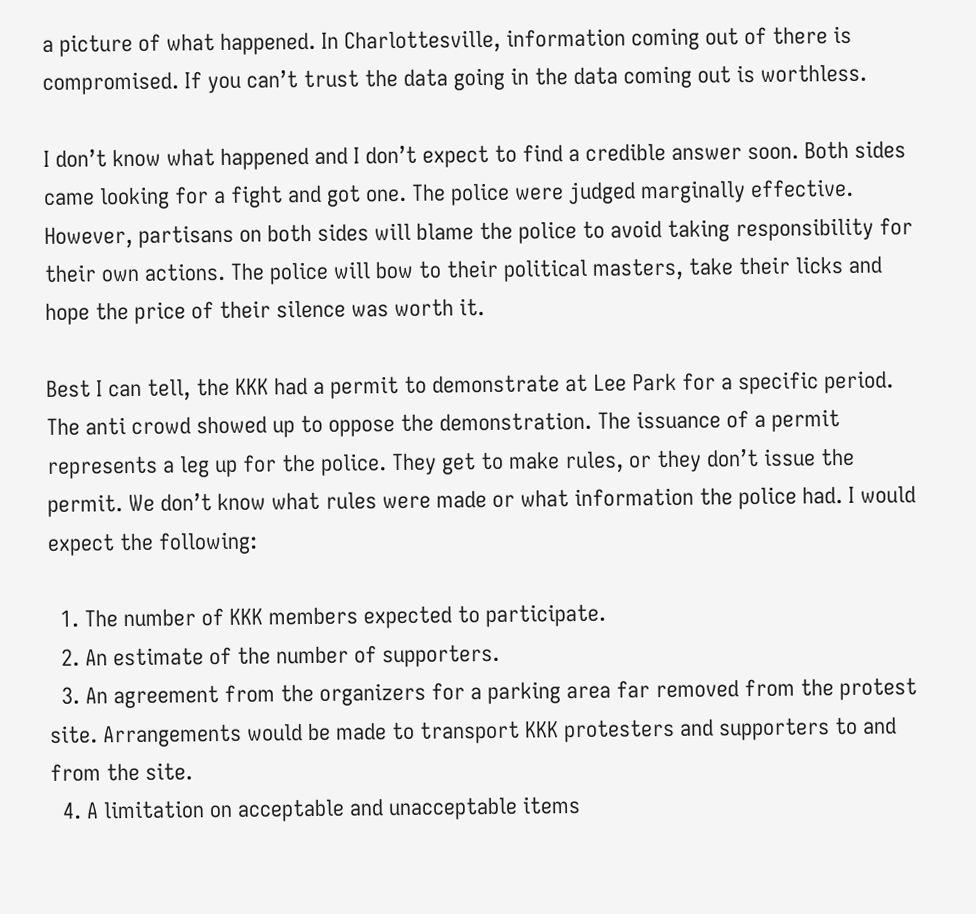a picture of what happened. In Charlottesville, information coming out of there is compromised. If you can’t trust the data going in the data coming out is worthless.

I don’t know what happened and I don’t expect to find a credible answer soon. Both sides came looking for a fight and got one. The police were judged marginally effective. However, partisans on both sides will blame the police to avoid taking responsibility for their own actions. The police will bow to their political masters, take their licks and hope the price of their silence was worth it.

Best I can tell, the KKK had a permit to demonstrate at Lee Park for a specific period. The anti crowd showed up to oppose the demonstration. The issuance of a permit represents a leg up for the police. They get to make rules, or they don’t issue the permit. We don’t know what rules were made or what information the police had. I would expect the following:

  1. The number of KKK members expected to participate.
  2. An estimate of the number of supporters.
  3. An agreement from the organizers for a parking area far removed from the protest site. Arrangements would be made to transport KKK protesters and supporters to and from the site.
  4. A limitation on acceptable and unacceptable items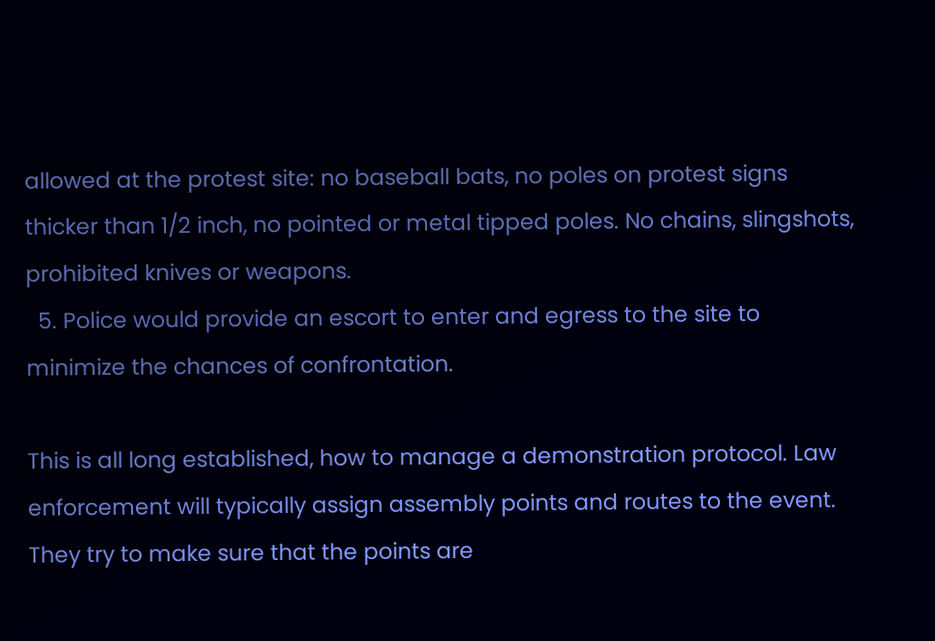allowed at the protest site: no baseball bats, no poles on protest signs thicker than 1/2 inch, no pointed or metal tipped poles. No chains, slingshots, prohibited knives or weapons.
  5. Police would provide an escort to enter and egress to the site to minimize the chances of confrontation.

This is all long established, how to manage a demonstration protocol. Law enforcement will typically assign assembly points and routes to the event. They try to make sure that the points are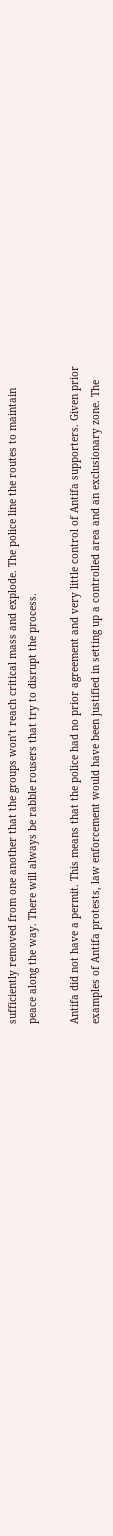sufficiently removed from one another that the groups won’t reach critical mass and explode. The police line the routes to maintain peace along the way. There will always be rabble rousers that try to disrupt the process.

Antifa did not have a permit. This means that the police had no prior agreement and very little control of Antifa supporters. Given prior examples of Antifa protests, law enforcement would have been justified in setting up a controlled area and an exclusionary zone. The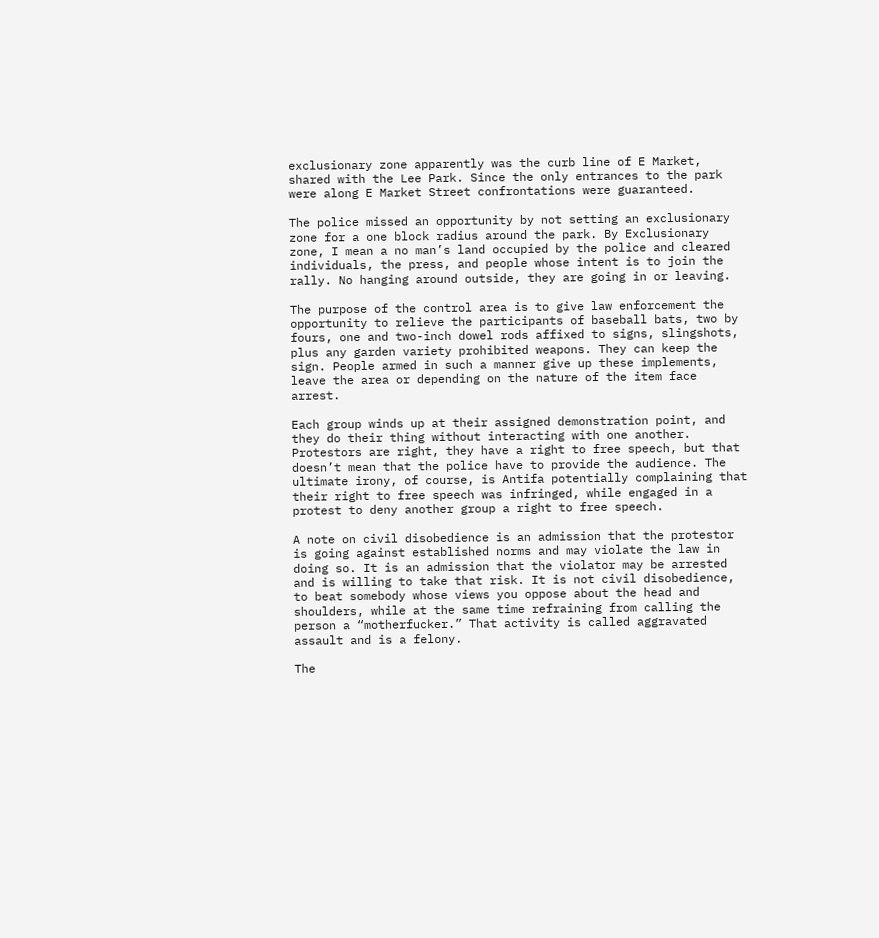exclusionary zone apparently was the curb line of E Market, shared with the Lee Park. Since the only entrances to the park were along E Market Street confrontations were guaranteed.

The police missed an opportunity by not setting an exclusionary zone for a one block radius around the park. By Exclusionary zone, I mean a no man’s land occupied by the police and cleared individuals, the press, and people whose intent is to join the rally. No hanging around outside, they are going in or leaving.

The purpose of the control area is to give law enforcement the opportunity to relieve the participants of baseball bats, two by fours, one and two-inch dowel rods affixed to signs, slingshots, plus any garden variety prohibited weapons. They can keep the sign. People armed in such a manner give up these implements, leave the area or depending on the nature of the item face arrest.

Each group winds up at their assigned demonstration point, and they do their thing without interacting with one another. Protestors are right, they have a right to free speech, but that doesn’t mean that the police have to provide the audience. The ultimate irony, of course, is Antifa potentially complaining that their right to free speech was infringed, while engaged in a protest to deny another group a right to free speech.

A note on civil disobedience is an admission that the protestor is going against established norms and may violate the law in doing so. It is an admission that the violator may be arrested and is willing to take that risk. It is not civil disobedience, to beat somebody whose views you oppose about the head and shoulders, while at the same time refraining from calling the person a “motherfucker.” That activity is called aggravated assault and is a felony.

The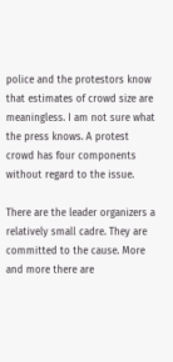police and the protestors know that estimates of crowd size are meaningless. I am not sure what the press knows. A protest crowd has four components without regard to the issue.

There are the leader organizers a relatively small cadre. They are committed to the cause. More and more there are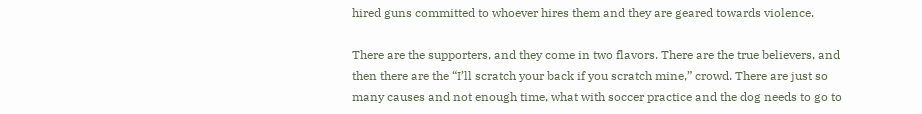hired guns committed to whoever hires them and they are geared towards violence.

There are the supporters, and they come in two flavors. There are the true believers, and then there are the “I’ll scratch your back if you scratch mine,” crowd. There are just so many causes and not enough time, what with soccer practice and the dog needs to go to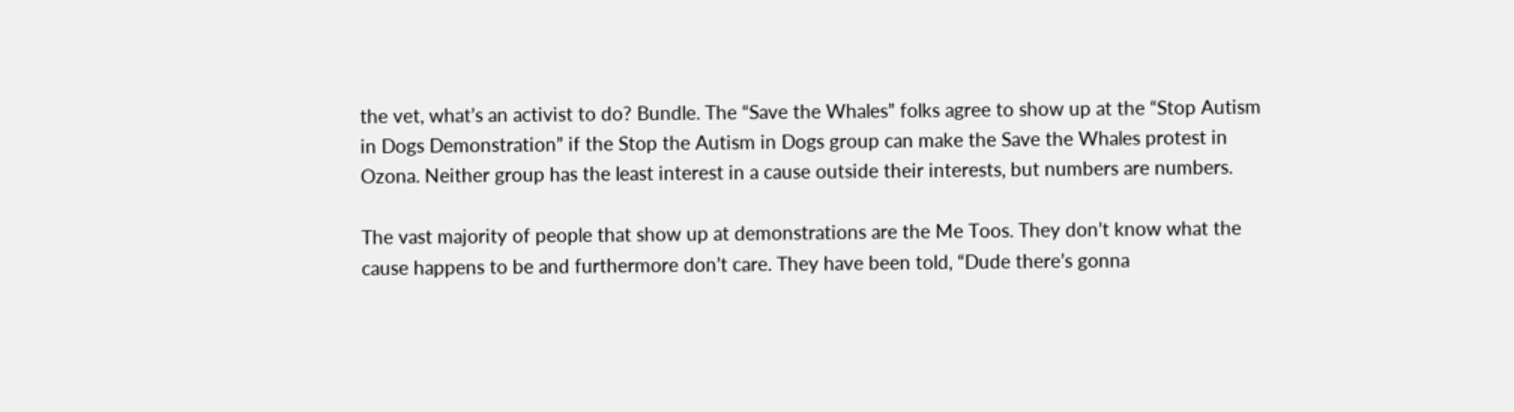the vet, what’s an activist to do? Bundle. The “Save the Whales” folks agree to show up at the “Stop Autism in Dogs Demonstration” if the Stop the Autism in Dogs group can make the Save the Whales protest in Ozona. Neither group has the least interest in a cause outside their interests, but numbers are numbers.

The vast majority of people that show up at demonstrations are the Me Toos. They don’t know what the cause happens to be and furthermore don’t care. They have been told, “Dude there’s gonna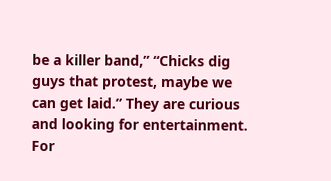be a killer band,” “Chicks dig guys that protest, maybe we can get laid.” They are curious and looking for entertainment. For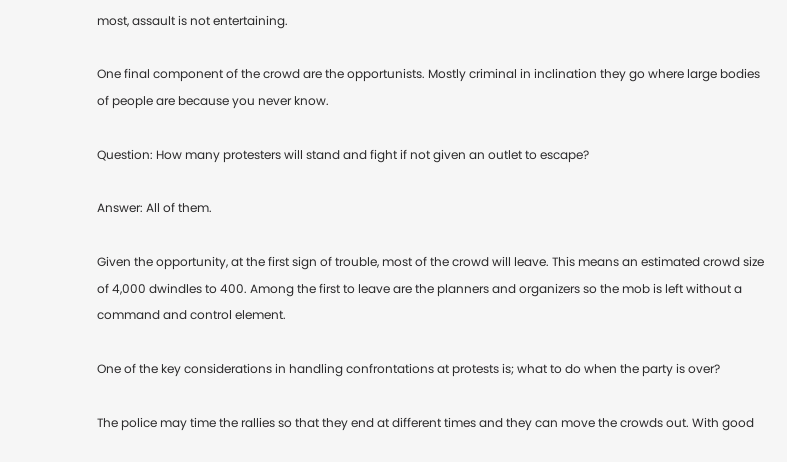most, assault is not entertaining.

One final component of the crowd are the opportunists. Mostly criminal in inclination they go where large bodies of people are because you never know.

Question: How many protesters will stand and fight if not given an outlet to escape?

Answer: All of them.

Given the opportunity, at the first sign of trouble, most of the crowd will leave. This means an estimated crowd size of 4,000 dwindles to 400. Among the first to leave are the planners and organizers so the mob is left without a command and control element.

One of the key considerations in handling confrontations at protests is; what to do when the party is over?

The police may time the rallies so that they end at different times and they can move the crowds out. With good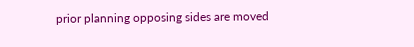prior planning opposing sides are moved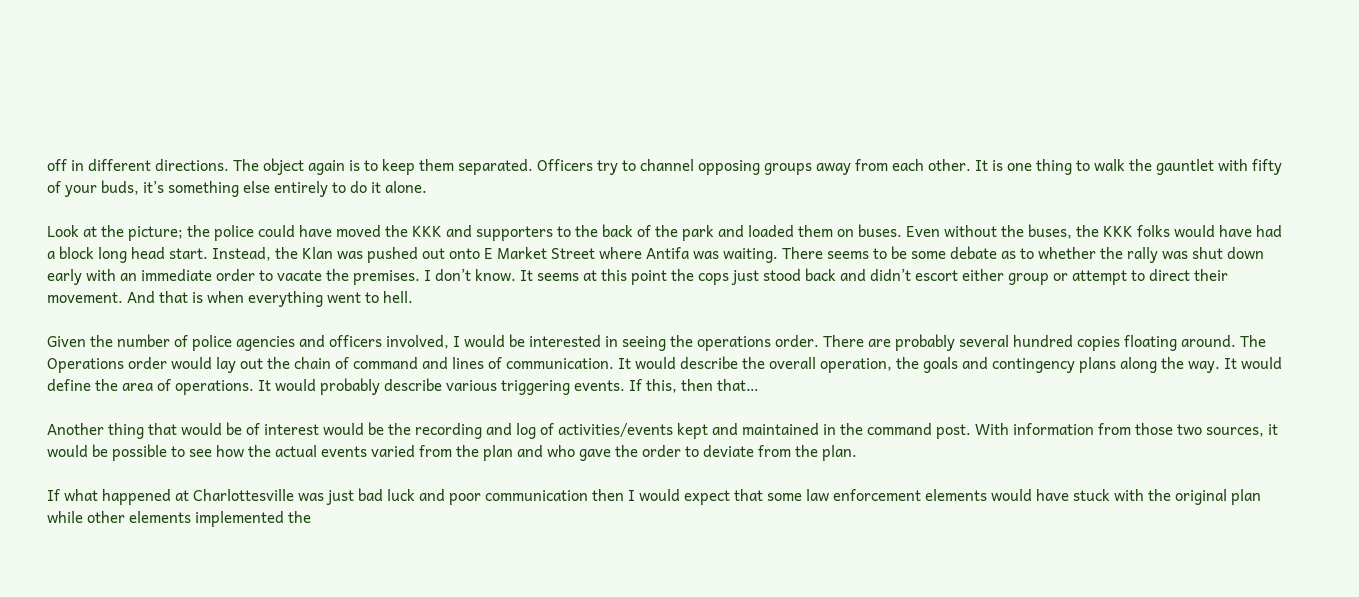off in different directions. The object again is to keep them separated. Officers try to channel opposing groups away from each other. It is one thing to walk the gauntlet with fifty of your buds, it’s something else entirely to do it alone.

Look at the picture; the police could have moved the KKK and supporters to the back of the park and loaded them on buses. Even without the buses, the KKK folks would have had a block long head start. Instead, the Klan was pushed out onto E Market Street where Antifa was waiting. There seems to be some debate as to whether the rally was shut down early with an immediate order to vacate the premises. I don’t know. It seems at this point the cops just stood back and didn’t escort either group or attempt to direct their movement. And that is when everything went to hell.

Given the number of police agencies and officers involved, I would be interested in seeing the operations order. There are probably several hundred copies floating around. The Operations order would lay out the chain of command and lines of communication. It would describe the overall operation, the goals and contingency plans along the way. It would define the area of operations. It would probably describe various triggering events. If this, then that…

Another thing that would be of interest would be the recording and log of activities/events kept and maintained in the command post. With information from those two sources, it would be possible to see how the actual events varied from the plan and who gave the order to deviate from the plan.

If what happened at Charlottesville was just bad luck and poor communication then I would expect that some law enforcement elements would have stuck with the original plan while other elements implemented the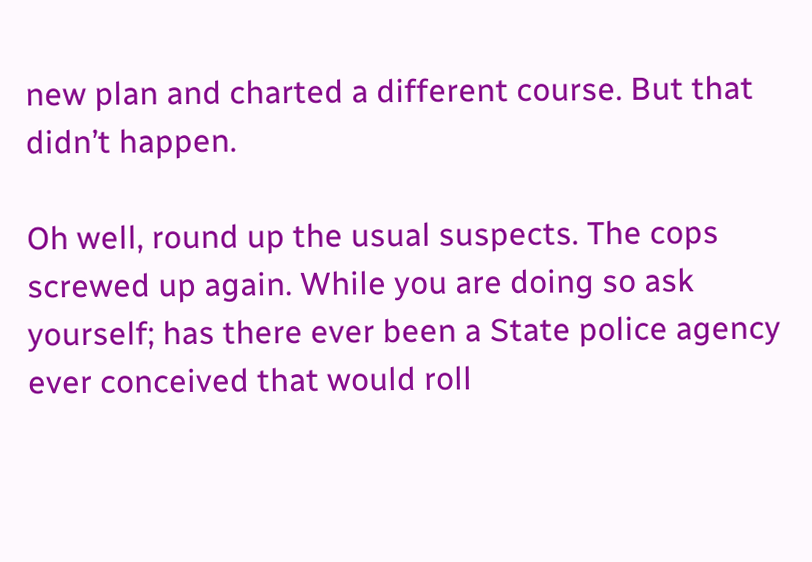new plan and charted a different course. But that didn’t happen.

Oh well, round up the usual suspects. The cops screwed up again. While you are doing so ask yourself; has there ever been a State police agency ever conceived that would roll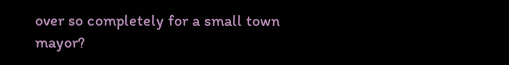over so completely for a small town mayor?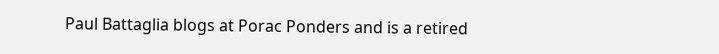Paul Battaglia blogs at Porac Ponders and is a retired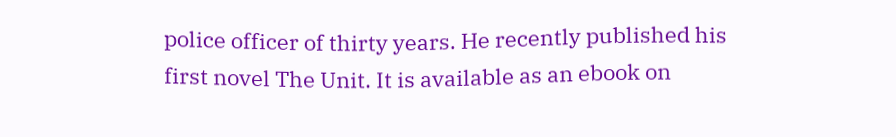police officer of thirty years. He recently published his first novel The Unit. It is available as an ebook on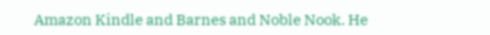Amazon Kindle and Barnes and Noble Nook. He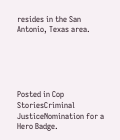resides in the San Antonio, Texas area.





Posted in Cop StoriesCriminal JusticeNomination for a Hero Badge.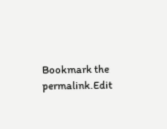Bookmark the permalink.Edit